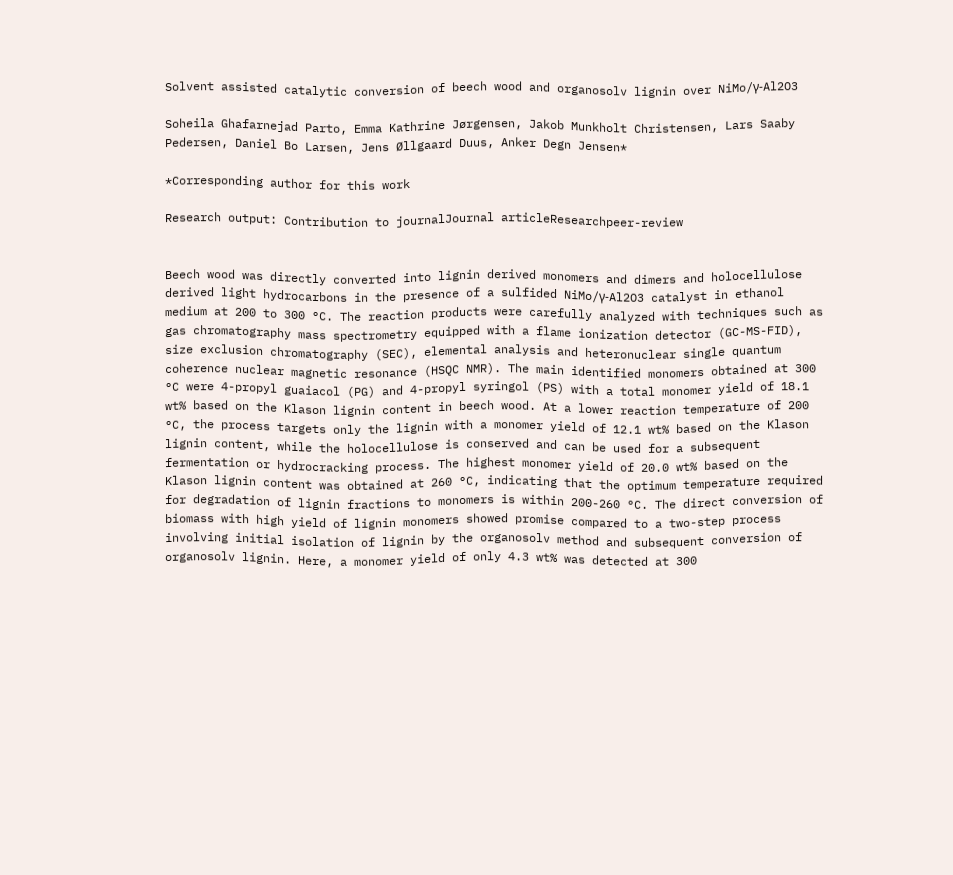Solvent assisted catalytic conversion of beech wood and organosolv lignin over NiMo/γ-Al2O3

Soheila Ghafarnejad Parto, Emma Kathrine Jørgensen, Jakob Munkholt Christensen, Lars Saaby Pedersen, Daniel Bo Larsen, Jens Øllgaard Duus, Anker Degn Jensen*

*Corresponding author for this work

Research output: Contribution to journalJournal articleResearchpeer-review


Beech wood was directly converted into lignin derived monomers and dimers and holocellulose derived light hydrocarbons in the presence of a sulfided NiMo/γ-Al2O3 catalyst in ethanol medium at 200 to 300 °C. The reaction products were carefully analyzed with techniques such as gas chromatography mass spectrometry equipped with a flame ionization detector (GC-MS-FID), size exclusion chromatography (SEC), elemental analysis and heteronuclear single quantum coherence nuclear magnetic resonance (HSQC NMR). The main identified monomers obtained at 300 °C were 4-propyl guaiacol (PG) and 4-propyl syringol (PS) with a total monomer yield of 18.1 wt% based on the Klason lignin content in beech wood. At a lower reaction temperature of 200 °C, the process targets only the lignin with a monomer yield of 12.1 wt% based on the Klason lignin content, while the holocellulose is conserved and can be used for a subsequent fermentation or hydrocracking process. The highest monomer yield of 20.0 wt% based on the Klason lignin content was obtained at 260 °C, indicating that the optimum temperature required for degradation of lignin fractions to monomers is within 200-260 °C. The direct conversion of biomass with high yield of lignin monomers showed promise compared to a two-step process involving initial isolation of lignin by the organosolv method and subsequent conversion of organosolv lignin. Here, a monomer yield of only 4.3 wt% was detected at 300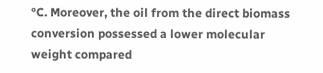°C. Moreover, the oil from the direct biomass conversion possessed a lower molecular weight compared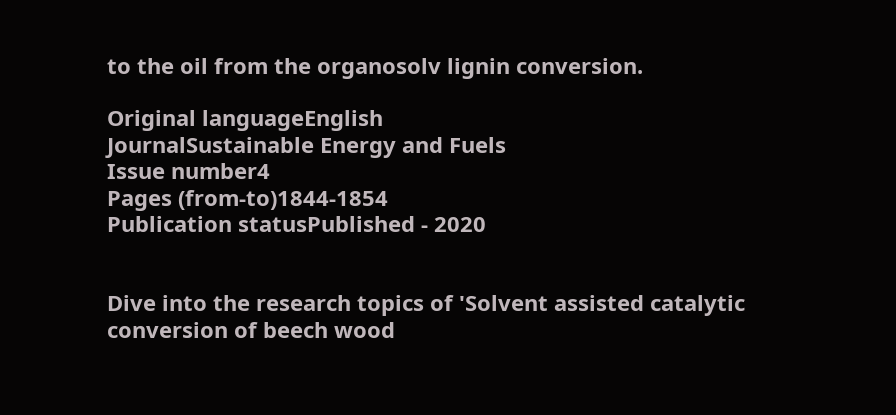to the oil from the organosolv lignin conversion.

Original languageEnglish
JournalSustainable Energy and Fuels
Issue number4
Pages (from-to)1844-1854
Publication statusPublished - 2020


Dive into the research topics of 'Solvent assisted catalytic conversion of beech wood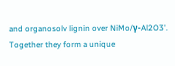and organosolv lignin over NiMo/γ-Al2O3'. Together they form a unique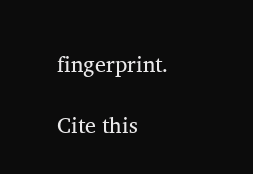fingerprint.

Cite this